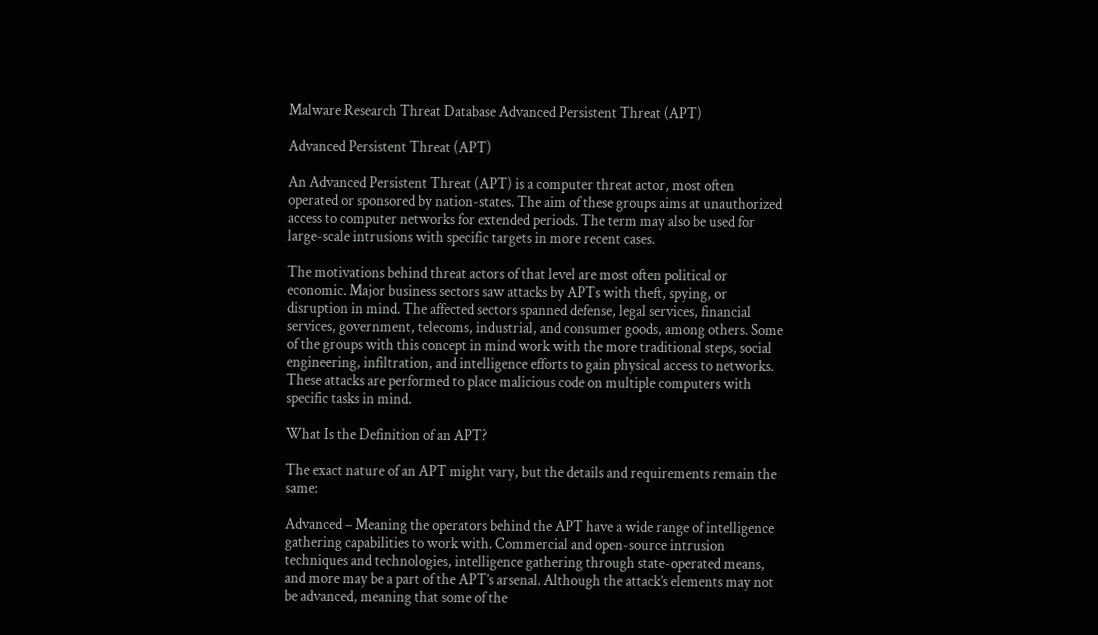Malware Research Threat Database Advanced Persistent Threat (APT)

Advanced Persistent Threat (APT)

An Advanced Persistent Threat (APT) is a computer threat actor, most often operated or sponsored by nation-states. The aim of these groups aims at unauthorized access to computer networks for extended periods. The term may also be used for large-scale intrusions with specific targets in more recent cases.

The motivations behind threat actors of that level are most often political or economic. Major business sectors saw attacks by APTs with theft, spying, or disruption in mind. The affected sectors spanned defense, legal services, financial services, government, telecoms, industrial, and consumer goods, among others. Some of the groups with this concept in mind work with the more traditional steps, social engineering, infiltration, and intelligence efforts to gain physical access to networks. These attacks are performed to place malicious code on multiple computers with specific tasks in mind.

What Is the Definition of an APT?

The exact nature of an APT might vary, but the details and requirements remain the same:

Advanced – Meaning the operators behind the APT have a wide range of intelligence gathering capabilities to work with. Commercial and open-source intrusion techniques and technologies, intelligence gathering through state-operated means, and more may be a part of the APT’s arsenal. Although the attack’s elements may not be advanced, meaning that some of the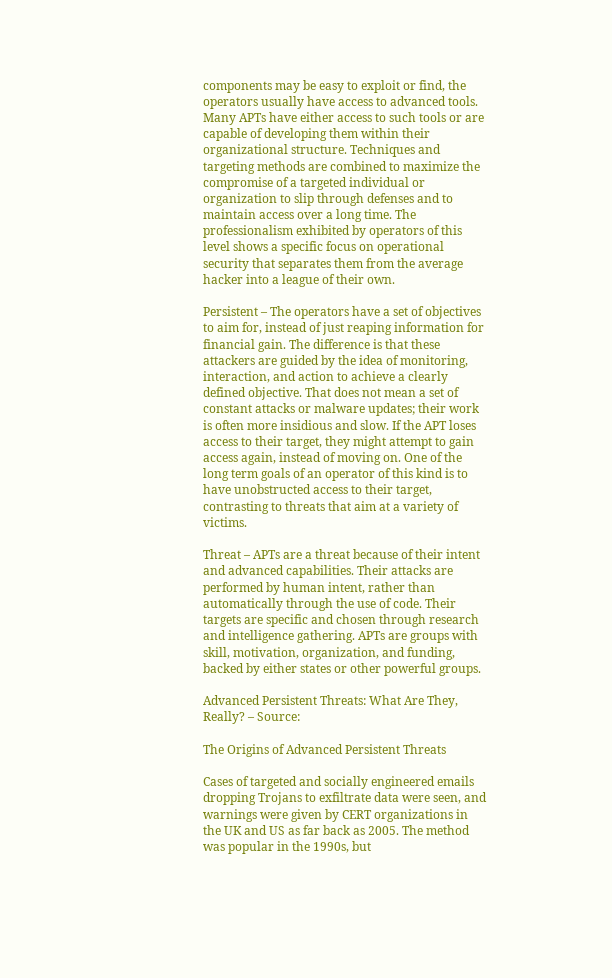components may be easy to exploit or find, the operators usually have access to advanced tools. Many APTs have either access to such tools or are capable of developing them within their organizational structure. Techniques and targeting methods are combined to maximize the compromise of a targeted individual or organization to slip through defenses and to maintain access over a long time. The professionalism exhibited by operators of this level shows a specific focus on operational security that separates them from the average hacker into a league of their own.

Persistent – The operators have a set of objectives to aim for, instead of just reaping information for financial gain. The difference is that these attackers are guided by the idea of monitoring, interaction, and action to achieve a clearly defined objective. That does not mean a set of constant attacks or malware updates; their work is often more insidious and slow. If the APT loses access to their target, they might attempt to gain access again, instead of moving on. One of the long term goals of an operator of this kind is to have unobstructed access to their target, contrasting to threats that aim at a variety of victims.

Threat – APTs are a threat because of their intent and advanced capabilities. Their attacks are performed by human intent, rather than automatically through the use of code. Their targets are specific and chosen through research and intelligence gathering. APTs are groups with skill, motivation, organization, and funding, backed by either states or other powerful groups.

Advanced Persistent Threats: What Are They, Really? – Source:

The Origins of Advanced Persistent Threats

Cases of targeted and socially engineered emails dropping Trojans to exfiltrate data were seen, and warnings were given by CERT organizations in the UK and US as far back as 2005. The method was popular in the 1990s, but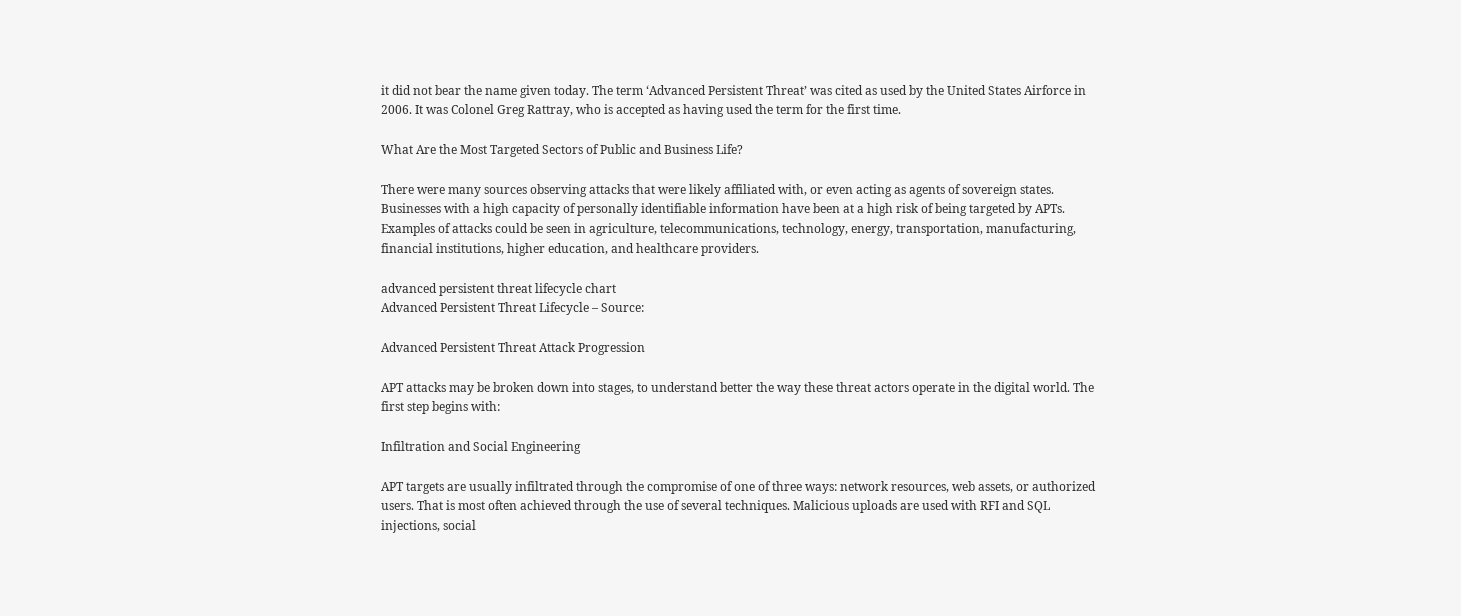it did not bear the name given today. The term ‘Advanced Persistent Threat’ was cited as used by the United States Airforce in 2006. It was Colonel Greg Rattray, who is accepted as having used the term for the first time.

What Are the Most Targeted Sectors of Public and Business Life?

There were many sources observing attacks that were likely affiliated with, or even acting as agents of sovereign states. Businesses with a high capacity of personally identifiable information have been at a high risk of being targeted by APTs. Examples of attacks could be seen in agriculture, telecommunications, technology, energy, transportation, manufacturing, financial institutions, higher education, and healthcare providers.

advanced persistent threat lifecycle chart
Advanced Persistent Threat Lifecycle – Source:

Advanced Persistent Threat Attack Progression

APT attacks may be broken down into stages, to understand better the way these threat actors operate in the digital world. The first step begins with:

Infiltration and Social Engineering

APT targets are usually infiltrated through the compromise of one of three ways: network resources, web assets, or authorized users. That is most often achieved through the use of several techniques. Malicious uploads are used with RFI and SQL injections, social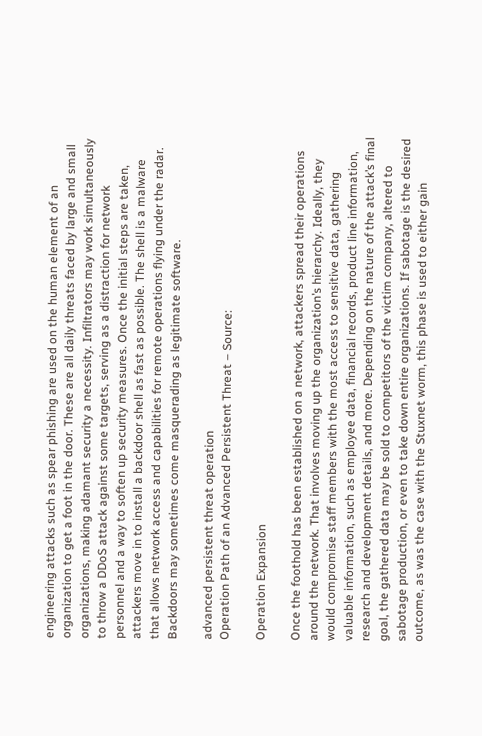engineering attacks such as spear phishing are used on the human element of an organization to get a foot in the door. These are all daily threats faced by large and small organizations, making adamant security a necessity. Infiltrators may work simultaneously to throw a DDoS attack against some targets, serving as a distraction for network personnel and a way to soften up security measures. Once the initial steps are taken, attackers move in to install a backdoor shell as fast as possible. The shell is a malware that allows network access and capabilities for remote operations flying under the radar. Backdoors may sometimes come masquerading as legitimate software.

advanced persistent threat operation
Operation Path of an Advanced Persistent Threat – Source:

Operation Expansion

Once the foothold has been established on a network, attackers spread their operations around the network. That involves moving up the organization’s hierarchy. Ideally, they would compromise staff members with the most access to sensitive data, gathering valuable information, such as employee data, financial records, product line information, research and development details, and more. Depending on the nature of the attack’s final goal, the gathered data may be sold to competitors of the victim company, altered to sabotage production, or even to take down entire organizations. If sabotage is the desired outcome, as was the case with the Stuxnet worm, this phase is used to either gain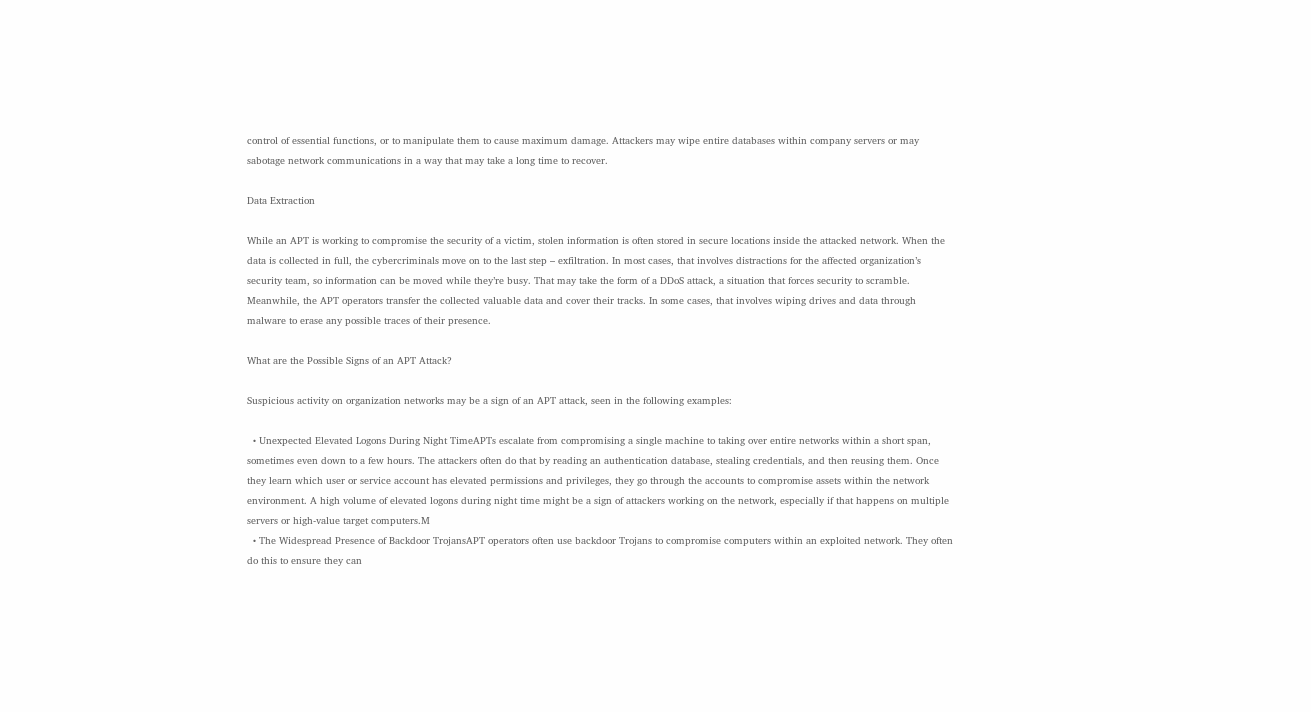control of essential functions, or to manipulate them to cause maximum damage. Attackers may wipe entire databases within company servers or may sabotage network communications in a way that may take a long time to recover.

Data Extraction

While an APT is working to compromise the security of a victim, stolen information is often stored in secure locations inside the attacked network. When the data is collected in full, the cybercriminals move on to the last step – exfiltration. In most cases, that involves distractions for the affected organization’s security team, so information can be moved while they’re busy. That may take the form of a DDoS attack, a situation that forces security to scramble. Meanwhile, the APT operators transfer the collected valuable data and cover their tracks. In some cases, that involves wiping drives and data through malware to erase any possible traces of their presence.

What are the Possible Signs of an APT Attack?

Suspicious activity on organization networks may be a sign of an APT attack, seen in the following examples:

  • Unexpected Elevated Logons During Night TimeAPTs escalate from compromising a single machine to taking over entire networks within a short span, sometimes even down to a few hours. The attackers often do that by reading an authentication database, stealing credentials, and then reusing them. Once they learn which user or service account has elevated permissions and privileges, they go through the accounts to compromise assets within the network environment. A high volume of elevated logons during night time might be a sign of attackers working on the network, especially if that happens on multiple servers or high-value target computers.M
  • The Widespread Presence of Backdoor TrojansAPT operators often use backdoor Trojans to compromise computers within an exploited network. They often do this to ensure they can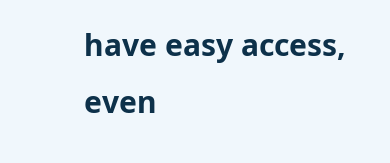have easy access, even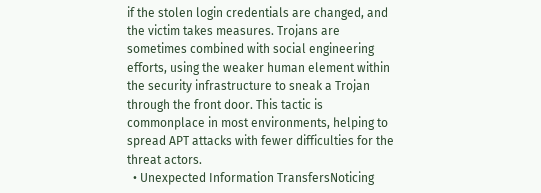if the stolen login credentials are changed, and the victim takes measures. Trojans are sometimes combined with social engineering efforts, using the weaker human element within the security infrastructure to sneak a Trojan through the front door. This tactic is commonplace in most environments, helping to spread APT attacks with fewer difficulties for the threat actors.
  • Unexpected Information TransfersNoticing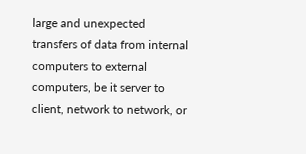large and unexpected transfers of data from internal computers to external computers, be it server to client, network to network, or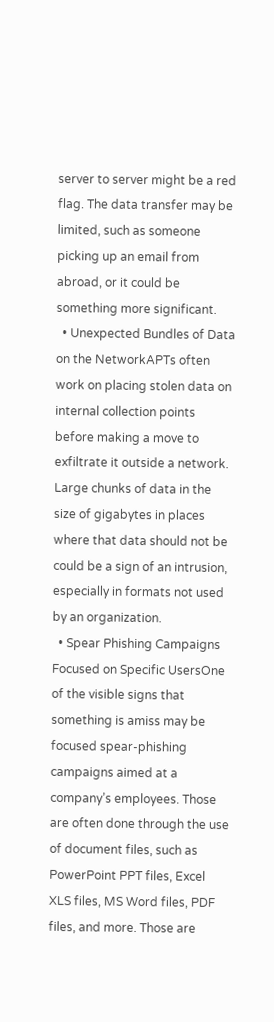server to server might be a red flag. The data transfer may be limited, such as someone picking up an email from abroad, or it could be something more significant.
  • Unexpected Bundles of Data on the NetworkAPTs often work on placing stolen data on internal collection points before making a move to exfiltrate it outside a network. Large chunks of data in the size of gigabytes in places where that data should not be could be a sign of an intrusion, especially in formats not used by an organization.
  • Spear Phishing Campaigns Focused on Specific UsersOne of the visible signs that something is amiss may be focused spear-phishing campaigns aimed at a company’s employees. Those are often done through the use of document files, such as PowerPoint PPT files, Excel XLS files, MS Word files, PDF files, and more. Those are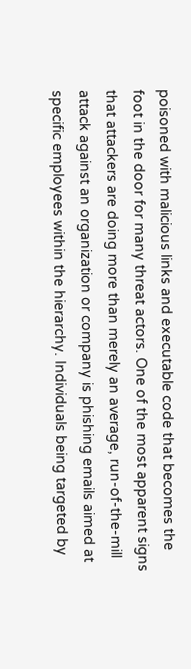poisoned with malicious links and executable code that becomes the foot in the door for many threat actors. One of the most apparent signs that attackers are doing more than merely an average, run-of-the-mill attack against an organization or company is phishing emails aimed at specific employees within the hierarchy. Individuals being targeted by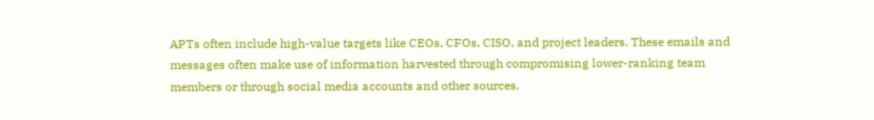APTs often include high-value targets like CEOs, CFOs, CISO, and project leaders. These emails and messages often make use of information harvested through compromising lower-ranking team members or through social media accounts and other sources.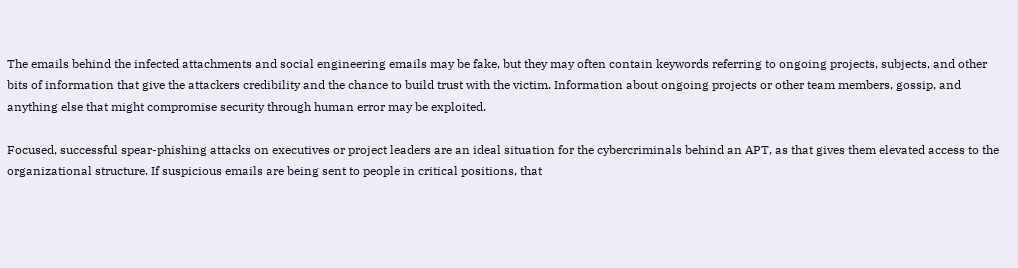The emails behind the infected attachments and social engineering emails may be fake, but they may often contain keywords referring to ongoing projects, subjects, and other bits of information that give the attackers credibility and the chance to build trust with the victim. Information about ongoing projects or other team members, gossip, and anything else that might compromise security through human error may be exploited.

Focused, successful spear-phishing attacks on executives or project leaders are an ideal situation for the cybercriminals behind an APT, as that gives them elevated access to the organizational structure. If suspicious emails are being sent to people in critical positions, that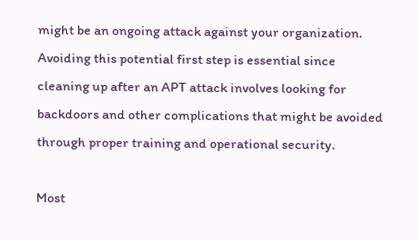might be an ongoing attack against your organization. Avoiding this potential first step is essential since cleaning up after an APT attack involves looking for backdoors and other complications that might be avoided through proper training and operational security.

Most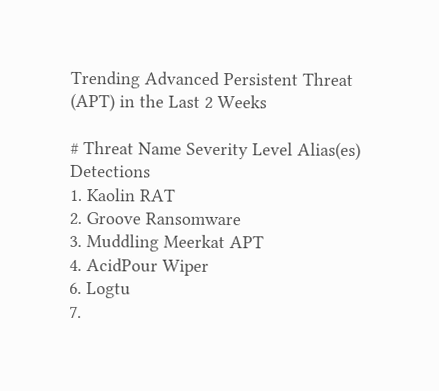Trending Advanced Persistent Threat (APT) in the Last 2 Weeks

# Threat Name Severity Level Alias(es) Detections
1. Kaolin RAT
2. Groove Ransomware
3. Muddling Meerkat APT
4. AcidPour Wiper
6. Logtu
7.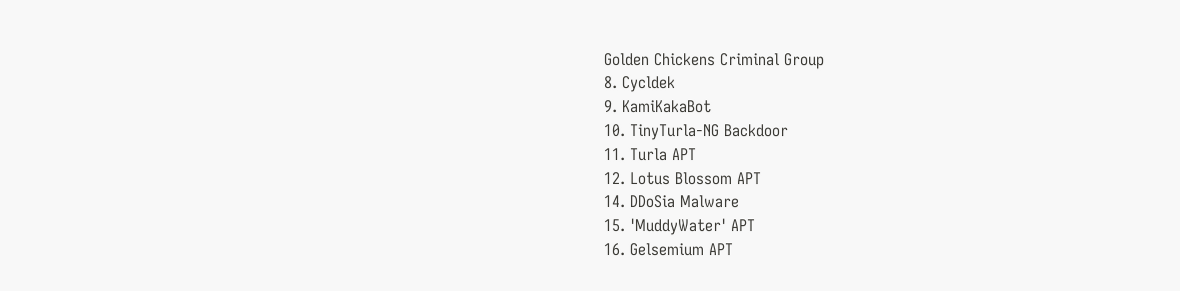Golden Chickens Criminal Group
8. Cycldek
9. KamiKakaBot
10. TinyTurla-NG Backdoor
11. Turla APT
12. Lotus Blossom APT
14. DDoSia Malware
15. 'MuddyWater' APT
16. Gelsemium APT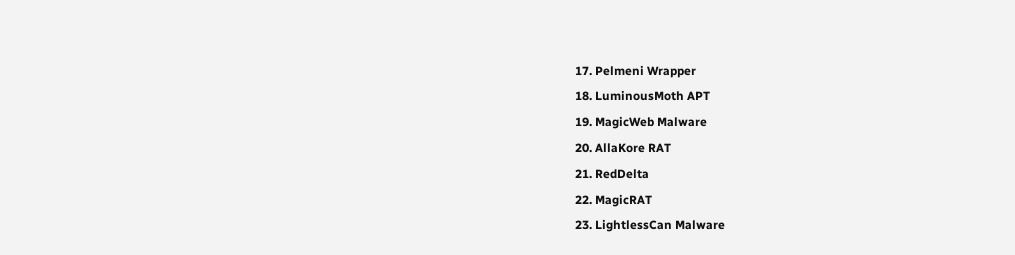17. Pelmeni Wrapper
18. LuminousMoth APT
19. MagicWeb Malware
20. AllaKore RAT
21. RedDelta
22. MagicRAT
23. LightlessCan Malware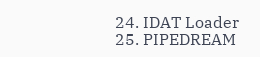24. IDAT Loader
25. PIPEDREAM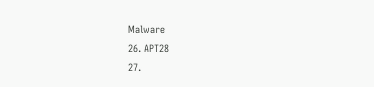Malware
26. APT28
27.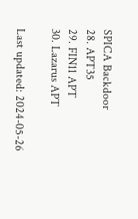SPICA Backdoor
28. APT35
29. FIN11 APT
30. Lazarus APT

Last updated: 2024-05-26